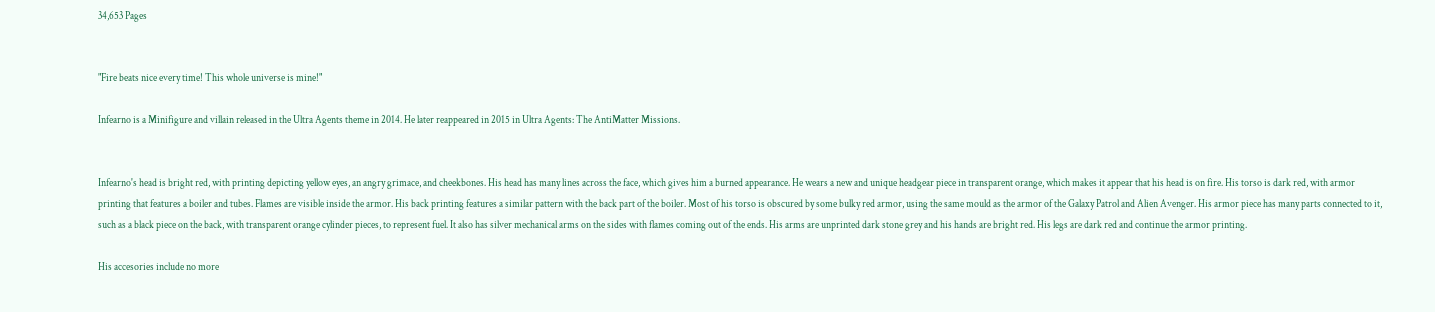34,653 Pages


"Fire beats nice every time! This whole universe is mine!"

Infearno is a Minifigure and villain released in the Ultra Agents theme in 2014. He later reappeared in 2015 in Ultra Agents: The AntiMatter Missions.


Infearno's head is bright red, with printing depicting yellow eyes, an angry grimace, and cheekbones. His head has many lines across the face, which gives him a burned appearance. He wears a new and unique headgear piece in transparent orange, which makes it appear that his head is on fire. His torso is dark red, with armor printing that features a boiler and tubes. Flames are visible inside the armor. His back printing features a similar pattern with the back part of the boiler. Most of his torso is obscured by some bulky red armor, using the same mould as the armor of the Galaxy Patrol and Alien Avenger. His armor piece has many parts connected to it, such as a black piece on the back, with transparent orange cylinder pieces, to represent fuel. It also has silver mechanical arms on the sides with flames coming out of the ends. His arms are unprinted dark stone grey and his hands are bright red. His legs are dark red and continue the armor printing.

His accesories include no more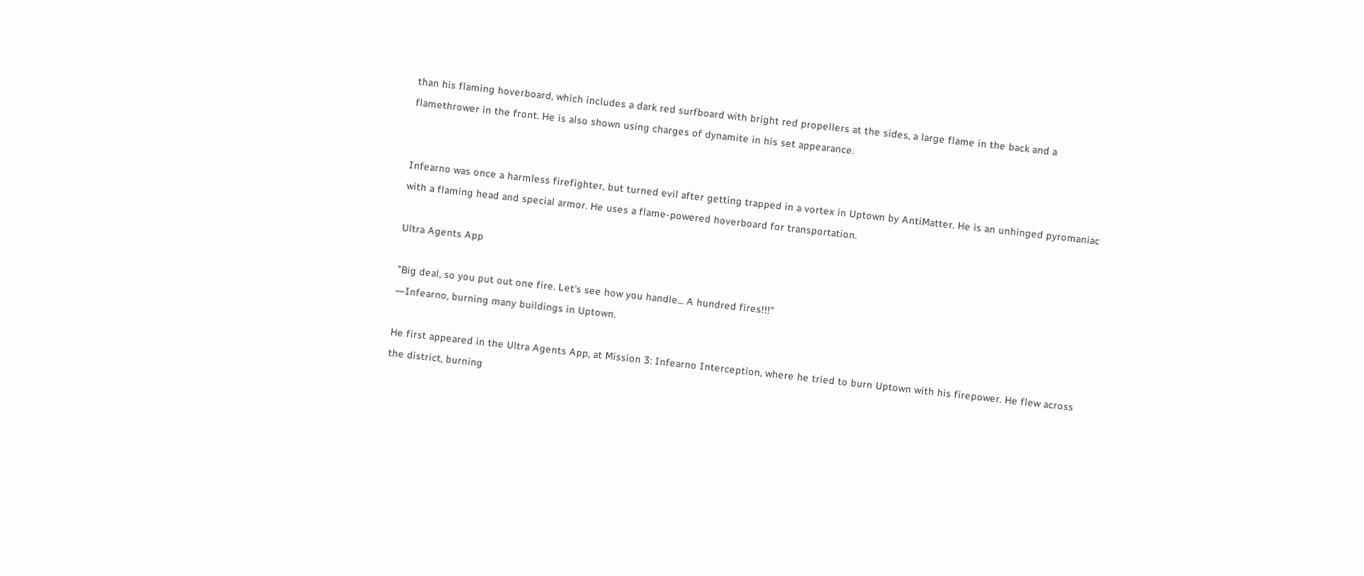than his flaming hoverboard, which includes a dark red surfboard with bright red propellers at the sides, a large flame in the back and a flamethrower in the front. He is also shown using charges of dynamite in his set appearance.


Infearno was once a harmless firefighter, but turned evil after getting trapped in a vortex in Uptown by AntiMatter. He is an unhinged pyromaniac with a flaming head and special armor. He uses a flame-powered hoverboard for transportation.

Ultra Agents App

"Big deal, so you put out one fire. Let's see how you handle... A hundred fires!!!"
―Infearno, burning many buildings in Uptown.

He first appeared in the Ultra Agents App, at Mission 3: Infearno Interception, where he tried to burn Uptown with his firepower. He flew across the district, burning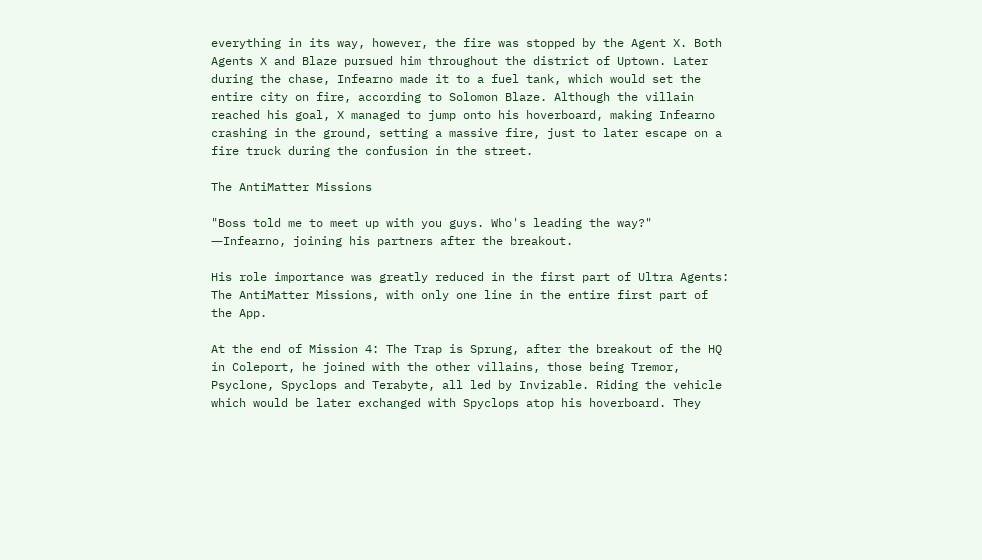everything in its way, however, the fire was stopped by the Agent X. Both Agents X and Blaze pursued him throughout the district of Uptown. Later during the chase, Infearno made it to a fuel tank, which would set the entire city on fire, according to Solomon Blaze. Although the villain reached his goal, X managed to jump onto his hoverboard, making Infearno crashing in the ground, setting a massive fire, just to later escape on a fire truck during the confusion in the street.

The AntiMatter Missions

"Boss told me to meet up with you guys. Who's leading the way?"
―Infearno, joining his partners after the breakout.

His role importance was greatly reduced in the first part of Ultra Agents: The AntiMatter Missions, with only one line in the entire first part of the App.

At the end of Mission 4: The Trap is Sprung, after the breakout of the HQ in Coleport, he joined with the other villains, those being Tremor, Psyclone, Spyclops and Terabyte, all led by Invizable. Riding the vehicle which would be later exchanged with Spyclops atop his hoverboard. They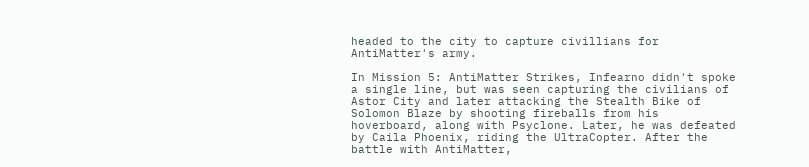headed to the city to capture civillians for AntiMatter's army.

In Mission 5: AntiMatter Strikes, Infearno didn't spoke a single line, but was seen capturing the civilians of Astor City and later attacking the Stealth Bike of Solomon Blaze by shooting fireballs from his hoverboard, along with Psyclone. Later, he was defeated by Caila Phoenix, riding the UltraCopter. After the battle with AntiMatter,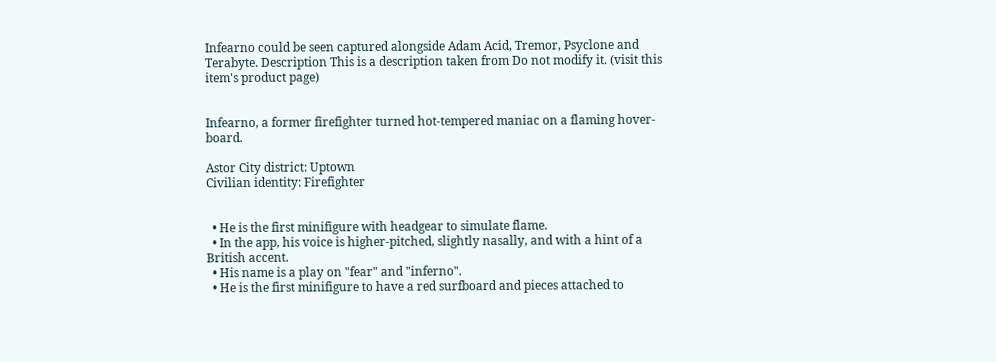Infearno could be seen captured alongside Adam Acid, Tremor, Psyclone and Terabyte. Description This is a description taken from Do not modify it. (visit this item's product page)


Infearno, a former firefighter turned hot-tempered maniac on a flaming hover-board.

Astor City district: Uptown
Civilian identity: Firefighter


  • He is the first minifigure with headgear to simulate flame.
  • In the app, his voice is higher-pitched, slightly nasally, and with a hint of a British accent.
  • His name is a play on "fear" and "inferno".
  • He is the first minifigure to have a red surfboard and pieces attached to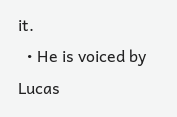it.
  • He is voiced by Lucas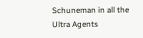Schuneman in all the Ultra Agents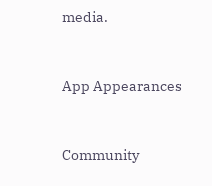media.


App Appearances


Community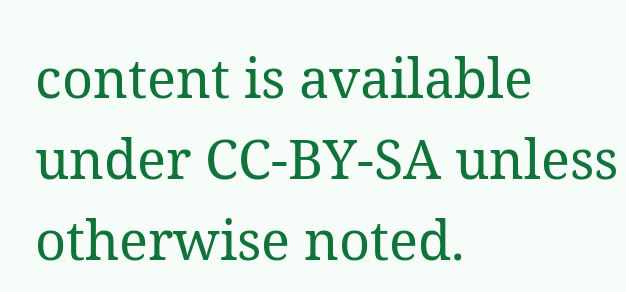content is available under CC-BY-SA unless otherwise noted.